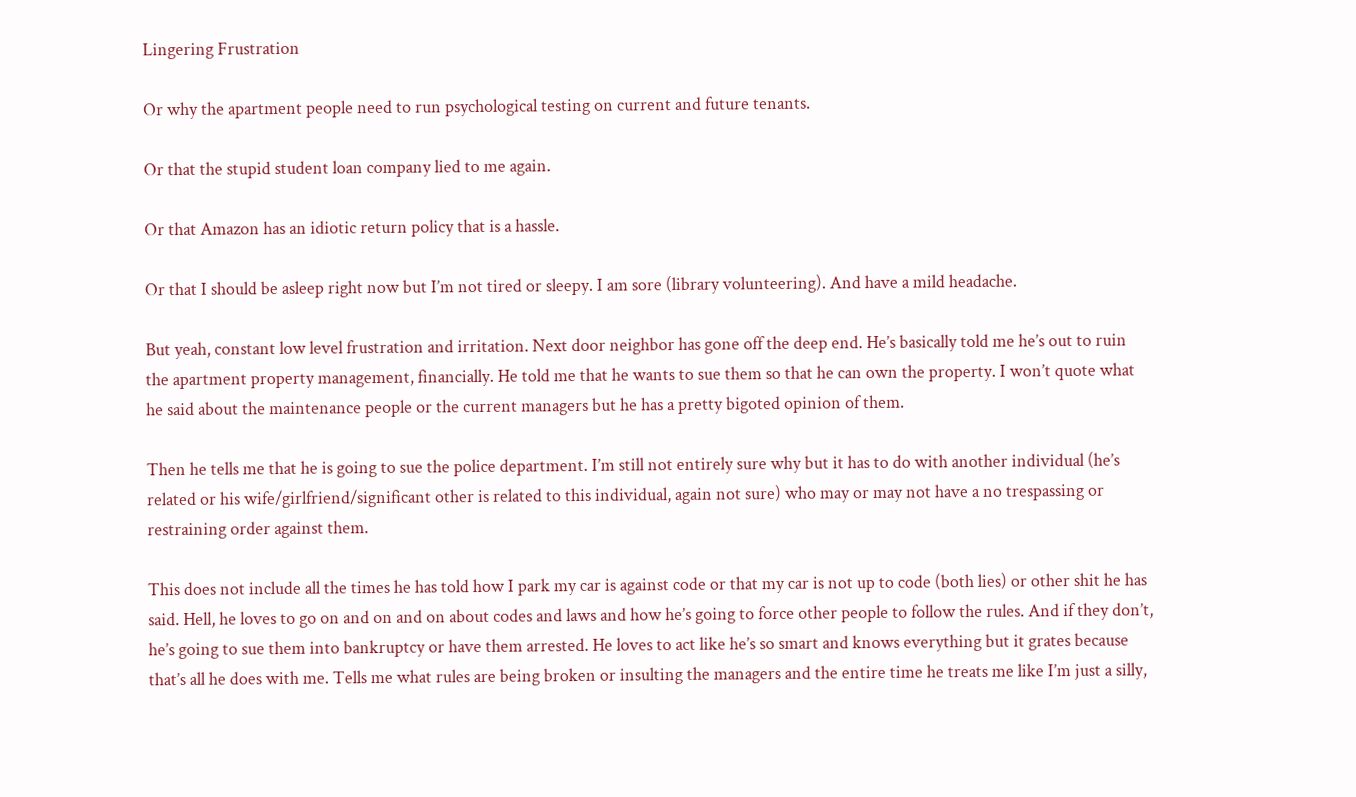Lingering Frustration

Or why the apartment people need to run psychological testing on current and future tenants.

Or that the stupid student loan company lied to me again.

Or that Amazon has an idiotic return policy that is a hassle.

Or that I should be asleep right now but I’m not tired or sleepy. I am sore (library volunteering). And have a mild headache.

But yeah, constant low level frustration and irritation. Next door neighbor has gone off the deep end. He’s basically told me he’s out to ruin the apartment property management, financially. He told me that he wants to sue them so that he can own the property. I won’t quote what he said about the maintenance people or the current managers but he has a pretty bigoted opinion of them.

Then he tells me that he is going to sue the police department. I’m still not entirely sure why but it has to do with another individual (he’s related or his wife/girlfriend/significant other is related to this individual, again not sure) who may or may not have a no trespassing or restraining order against them.

This does not include all the times he has told how I park my car is against code or that my car is not up to code (both lies) or other shit he has said. Hell, he loves to go on and on and on about codes and laws and how he’s going to force other people to follow the rules. And if they don’t,  he’s going to sue them into bankruptcy or have them arrested. He loves to act like he’s so smart and knows everything but it grates because that’s all he does with me. Tells me what rules are being broken or insulting the managers and the entire time he treats me like I’m just a silly,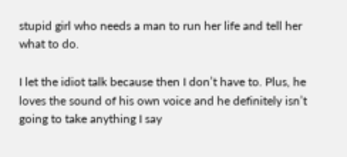stupid girl who needs a man to run her life and tell her what to do.

I let the idiot talk because then I don’t have to. Plus, he loves the sound of his own voice and he definitely isn’t going to take anything I say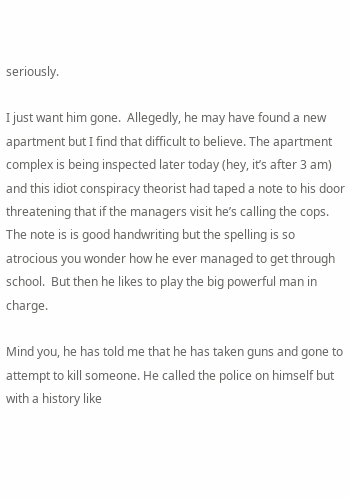seriously.

I just want him gone.  Allegedly, he may have found a new apartment but I find that difficult to believe. The apartment complex is being inspected later today (hey, it’s after 3 am) and this idiot conspiracy theorist had taped a note to his door threatening that if the managers visit he’s calling the cops. The note is is good handwriting but the spelling is so atrocious you wonder how he ever managed to get through school.  But then he likes to play the big powerful man in charge.

Mind you, he has told me that he has taken guns and gone to attempt to kill someone. He called the police on himself but with a history like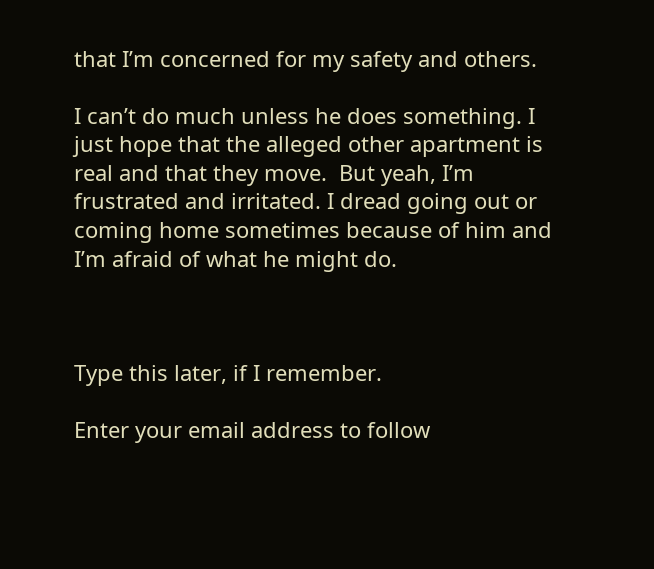that I’m concerned for my safety and others.

I can’t do much unless he does something. I just hope that the alleged other apartment is real and that they move.  But yeah, I’m frustrated and irritated. I dread going out or coming home sometimes because of him and I’m afraid of what he might do.



Type this later, if I remember.

Enter your email address to follow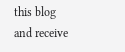this blog and receive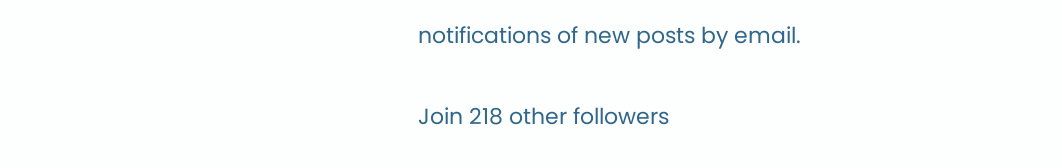notifications of new posts by email.

Join 218 other followers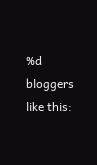%d bloggers like this: